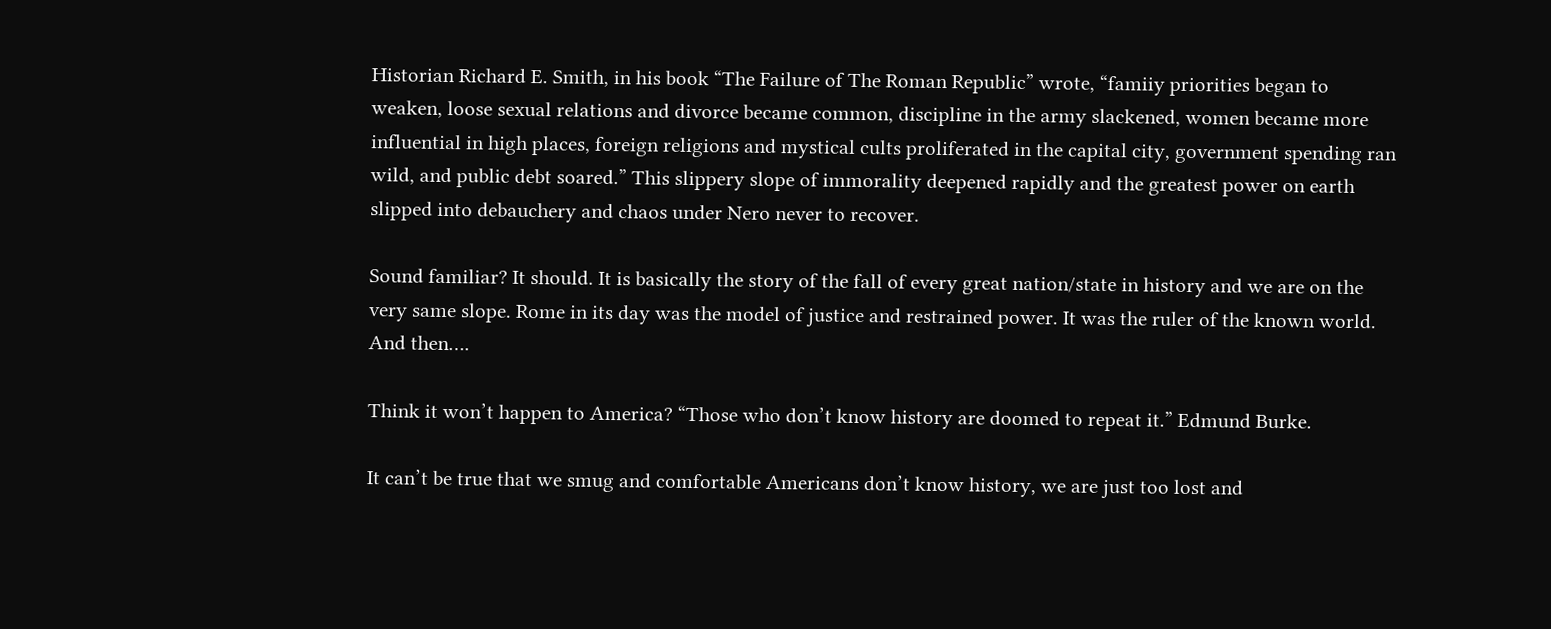Historian Richard E. Smith, in his book “The Failure of The Roman Republic” wrote, “famiiy priorities began to weaken, loose sexual relations and divorce became common, discipline in the army slackened, women became more influential in high places, foreign religions and mystical cults proliferated in the capital city, government spending ran wild, and public debt soared.” This slippery slope of immorality deepened rapidly and the greatest power on earth slipped into debauchery and chaos under Nero never to recover.

Sound familiar? It should. It is basically the story of the fall of every great nation/state in history and we are on the very same slope. Rome in its day was the model of justice and restrained power. It was the ruler of the known world. And then….

Think it won’t happen to America? “Those who don’t know history are doomed to repeat it.” Edmund Burke.

It can’t be true that we smug and comfortable Americans don’t know history, we are just too lost and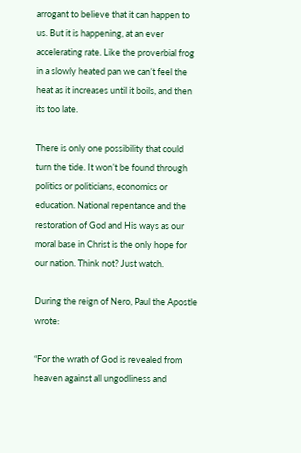arrogant to believe that it can happen to us. But it is happening, at an ever accelerating rate. Like the proverbial frog in a slowly heated pan we can’t feel the heat as it increases until it boils, and then its too late.

There is only one possibility that could turn the tide. It won’t be found through politics or politicians, economics or education. National repentance and the restoration of God and His ways as our moral base in Christ is the only hope for our nation. Think not? Just watch.

During the reign of Nero, Paul the Apostle wrote:

“For the wrath of God is revealed from heaven against all ungodliness and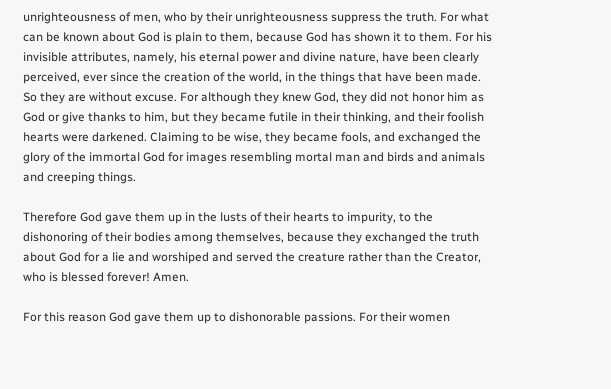unrighteousness of men, who by their unrighteousness suppress the truth. For what can be known about God is plain to them, because God has shown it to them. For his invisible attributes, namely, his eternal power and divine nature, have been clearly perceived, ever since the creation of the world, in the things that have been made. So they are without excuse. For although they knew God, they did not honor him as God or give thanks to him, but they became futile in their thinking, and their foolish hearts were darkened. Claiming to be wise, they became fools, and exchanged the glory of the immortal God for images resembling mortal man and birds and animals and creeping things.

Therefore God gave them up in the lusts of their hearts to impurity, to the dishonoring of their bodies among themselves, because they exchanged the truth about God for a lie and worshiped and served the creature rather than the Creator, who is blessed forever! Amen.

For this reason God gave them up to dishonorable passions. For their women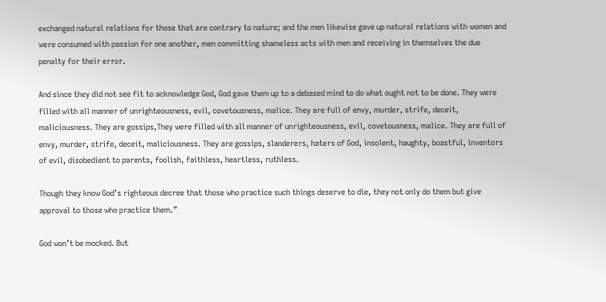exchanged natural relations for those that are contrary to nature; and the men likewise gave up natural relations with women and were consumed with passion for one another, men committing shameless acts with men and receiving in themselves the due penalty for their error.

And since they did not see fit to acknowledge God, God gave them up to a debased mind to do what ought not to be done. They were filled with all manner of unrighteousness, evil, covetousness, malice. They are full of envy, murder, strife, deceit, maliciousness. They are gossips,They were filled with all manner of unrighteousness, evil, covetousness, malice. They are full of envy, murder, strife, deceit, maliciousness. They are gossips, slanderers, haters of God, insolent, haughty, boastful, inventors of evil, disobedient to parents, foolish, faithless, heartless, ruthless.

Though they know God’s righteous decree that those who practice such things deserve to die, they not only do them but give approval to those who practice them.”

God won’t be mocked. But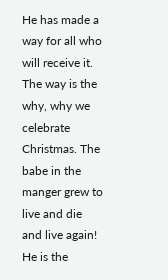He has made a way for all who will receive it. The way is the why, why we celebrate Christmas. The babe in the manger grew to live and die and live again! He is the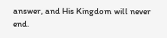answer, and His Kingdom will never end.